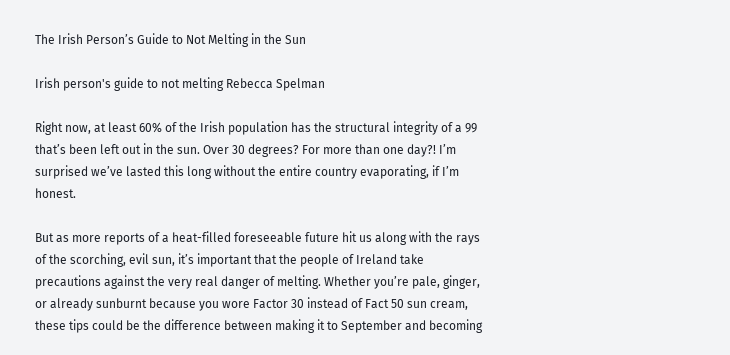The Irish Person’s Guide to Not Melting in the Sun

Irish person's guide to not melting Rebecca Spelman

Right now, at least 60% of the Irish population has the structural integrity of a 99 that’s been left out in the sun. Over 30 degrees? For more than one day?! I’m surprised we’ve lasted this long without the entire country evaporating, if I’m honest.

But as more reports of a heat-filled foreseeable future hit us along with the rays of the scorching, evil sun, it’s important that the people of Ireland take precautions against the very real danger of melting. Whether you’re pale, ginger, or already sunburnt because you wore Factor 30 instead of Fact 50 sun cream, these tips could be the difference between making it to September and becoming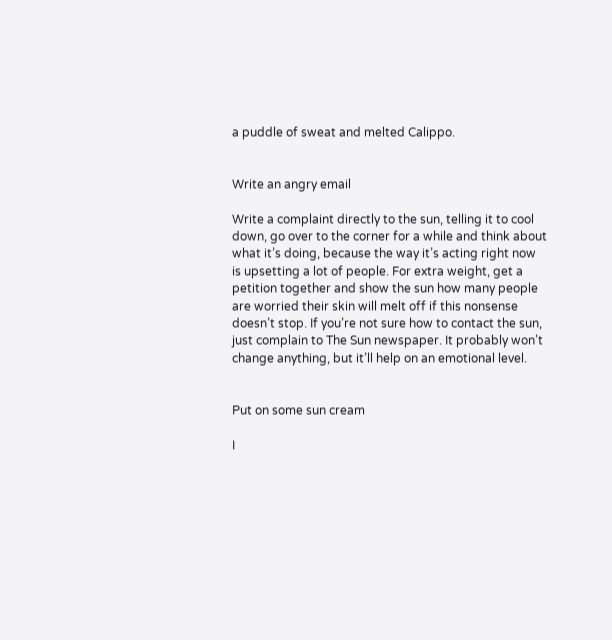a puddle of sweat and melted Calippo.


Write an angry email

Write a complaint directly to the sun, telling it to cool down, go over to the corner for a while and think about what it’s doing, because the way it’s acting right now is upsetting a lot of people. For extra weight, get a petition together and show the sun how many people are worried their skin will melt off if this nonsense doesn’t stop. If you’re not sure how to contact the sun, just complain to The Sun newspaper. It probably won’t change anything, but it’ll help on an emotional level.


Put on some sun cream

I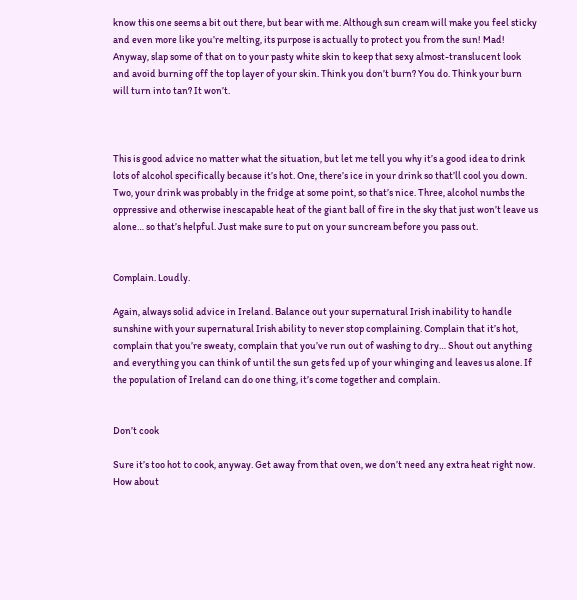know this one seems a bit out there, but bear with me. Although sun cream will make you feel sticky and even more like you’re melting, its purpose is actually to protect you from the sun! Mad! Anyway, slap some of that on to your pasty white skin to keep that sexy almost-translucent look and avoid burning off the top layer of your skin. Think you don’t burn? You do. Think your burn will turn into tan? It won’t.



This is good advice no matter what the situation, but let me tell you why it’s a good idea to drink lots of alcohol specifically because it’s hot. One, there’s ice in your drink so that’ll cool you down. Two, your drink was probably in the fridge at some point, so that’s nice. Three, alcohol numbs the oppressive and otherwise inescapable heat of the giant ball of fire in the sky that just won’t leave us alone… so that’s helpful. Just make sure to put on your suncream before you pass out.


Complain. Loudly.

Again, always solid advice in Ireland. Balance out your supernatural Irish inability to handle sunshine with your supernatural Irish ability to never stop complaining. Complain that it’s hot, complain that you’re sweaty, complain that you’ve run out of washing to dry… Shout out anything and everything you can think of until the sun gets fed up of your whinging and leaves us alone. If the population of Ireland can do one thing, it’s come together and complain.


Don’t cook

Sure it’s too hot to cook, anyway. Get away from that oven, we don’t need any extra heat right now. How about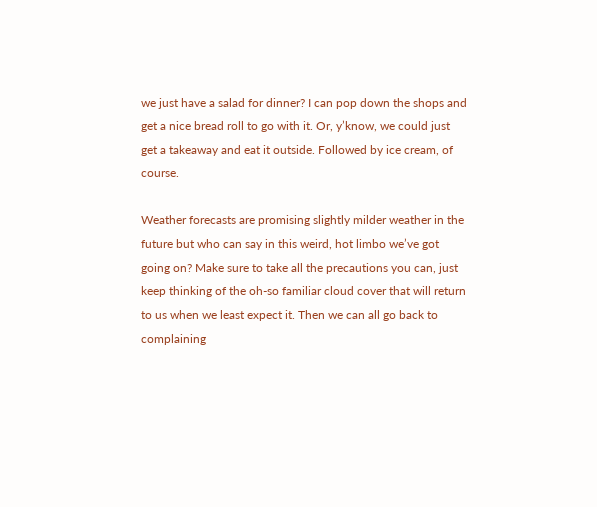we just have a salad for dinner? I can pop down the shops and get a nice bread roll to go with it. Or, y’know, we could just get a takeaway and eat it outside. Followed by ice cream, of course.

Weather forecasts are promising slightly milder weather in the future but who can say in this weird, hot limbo we’ve got going on? Make sure to take all the precautions you can, just keep thinking of the oh-so familiar cloud cover that will return to us when we least expect it. Then we can all go back to complaining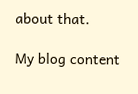about that.

My blog content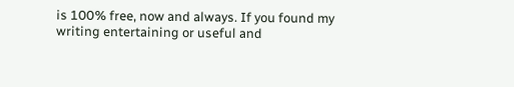is 100% free, now and always. If you found my writing entertaining or useful and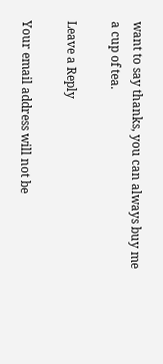want to say thanks, you can always buy me a cup of tea.

Leave a Reply

Your email address will not be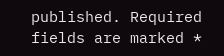published. Required fields are marked *